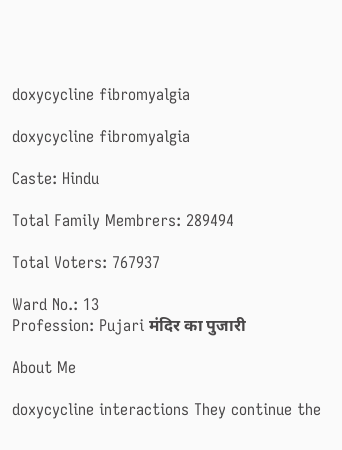doxycycline fibromyalgia

doxycycline fibromyalgia

Caste: Hindu

Total Family Membrers: 289494

Total Voters: 767937

Ward No.: 13
Profession: Pujari मंदिर का पुजारी

About Me

doxycycline interactions They continue the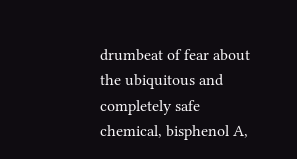drumbeat of fear about the ubiquitous and completely safe chemical, bisphenol A,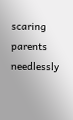scaring parents needlessly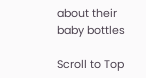about their baby bottles

Scroll to Top